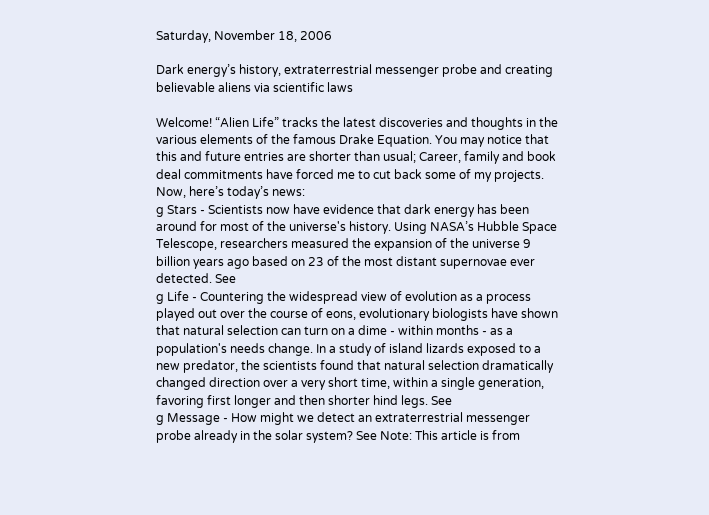Saturday, November 18, 2006

Dark energy’s history, extraterrestrial messenger probe and creating believable aliens via scientific laws

Welcome! “Alien Life” tracks the latest discoveries and thoughts in the various elements of the famous Drake Equation. You may notice that this and future entries are shorter than usual; Career, family and book deal commitments have forced me to cut back some of my projects. Now, here’s today’s news:
g Stars - Scientists now have evidence that dark energy has been around for most of the universe's history. Using NASA’s Hubble Space Telescope, researchers measured the expansion of the universe 9 billion years ago based on 23 of the most distant supernovae ever detected. See
g Life - Countering the widespread view of evolution as a process played out over the course of eons, evolutionary biologists have shown that natural selection can turn on a dime - within months - as a population's needs change. In a study of island lizards exposed to a new predator, the scientists found that natural selection dramatically changed direction over a very short time, within a single generation, favoring first longer and then shorter hind legs. See
g Message - How might we detect an extraterrestrial messenger probe already in the solar system? See Note: This article is from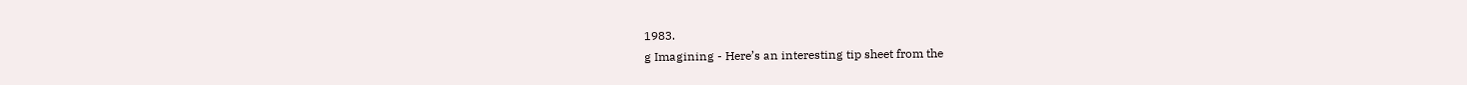1983.
g Imagining - Here’s an interesting tip sheet from the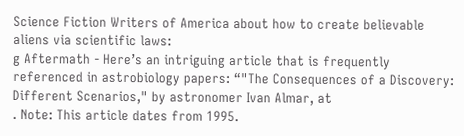Science Fiction Writers of America about how to create believable aliens via scientific laws:
g Aftermath - Here’s an intriguing article that is frequently referenced in astrobiology papers: “"The Consequences of a Discovery: Different Scenarios," by astronomer Ivan Almar, at
. Note: This article dates from 1995.